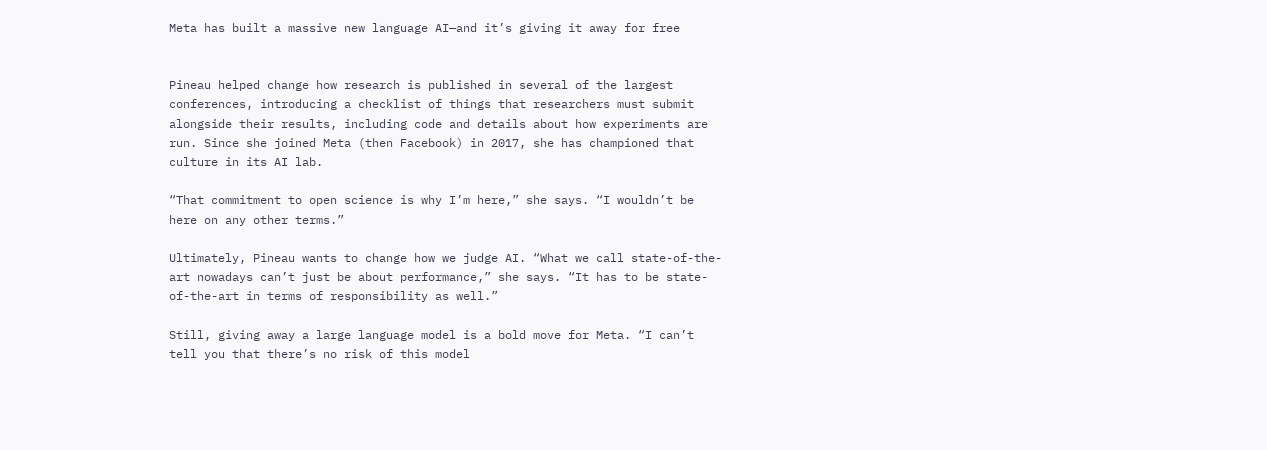Meta has built a massive new language AI—and it’s giving it away for free


Pineau helped change how research is published in several of the largest conferences, introducing a checklist of things that researchers must submit alongside their results, including code and details about how experiments are run. Since she joined Meta (then Facebook) in 2017, she has championed that culture in its AI lab.

“That commitment to open science is why I’m here,” she says. “I wouldn’t be here on any other terms.”

Ultimately, Pineau wants to change how we judge AI. “What we call state-of-the-art nowadays can’t just be about performance,” she says. “It has to be state-of-the-art in terms of responsibility as well.”

Still, giving away a large language model is a bold move for Meta. “I can’t tell you that there’s no risk of this model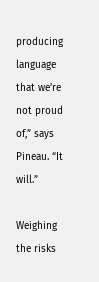producing language that we’re not proud of,” says Pineau. “It will.”

Weighing the risks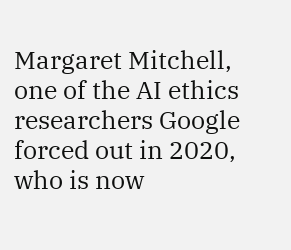Margaret Mitchell, one of the AI ethics researchers Google forced out in 2020, who is now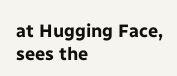at Hugging Face, sees the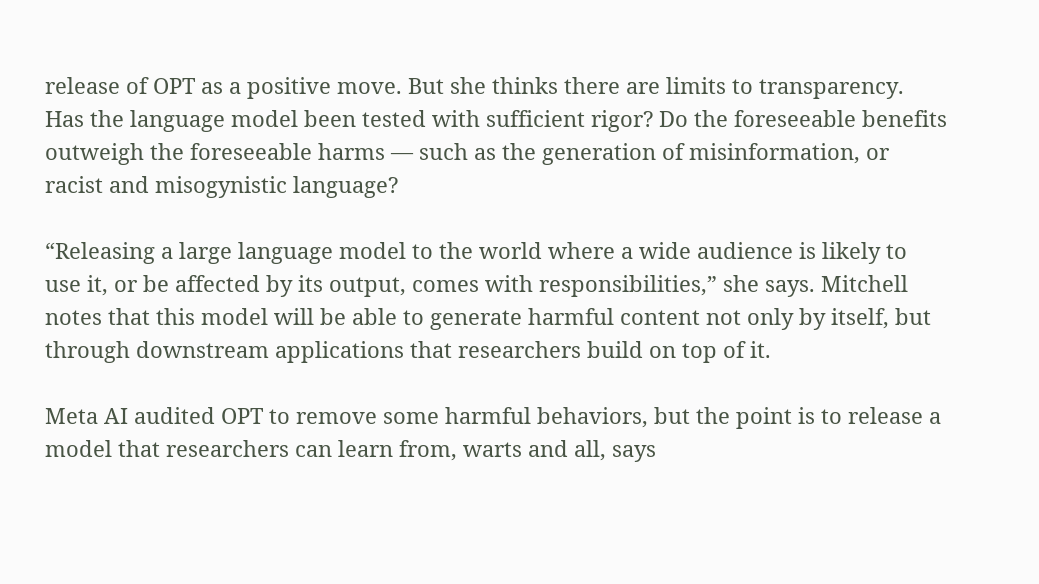release of OPT as a positive move. But she thinks there are limits to transparency. Has the language model been tested with sufficient rigor? Do the foreseeable benefits outweigh the foreseeable harms — such as the generation of misinformation, or racist and misogynistic language?

“Releasing a large language model to the world where a wide audience is likely to use it, or be affected by its output, comes with responsibilities,” she says. Mitchell notes that this model will be able to generate harmful content not only by itself, but through downstream applications that researchers build on top of it.

Meta AI audited OPT to remove some harmful behaviors, but the point is to release a model that researchers can learn from, warts and all, says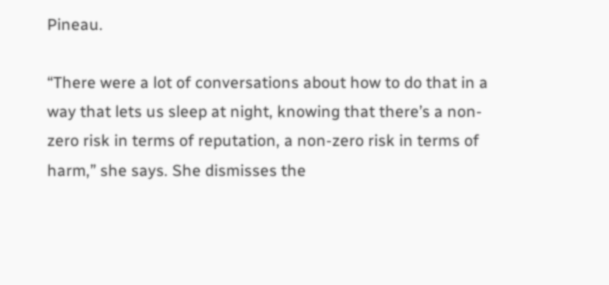Pineau.

“There were a lot of conversations about how to do that in a way that lets us sleep at night, knowing that there’s a non-zero risk in terms of reputation, a non-zero risk in terms of harm,” she says. She dismisses the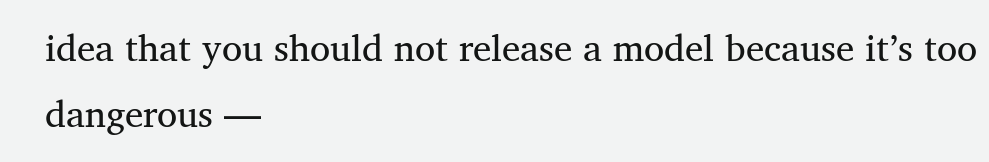idea that you should not release a model because it’s too dangerous —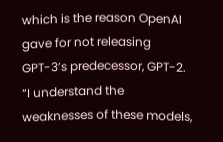which is the reason OpenAI gave for not releasing GPT-3’s predecessor, GPT-2. “I understand the weaknesses of these models,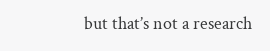but that’s not a research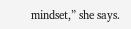mindset,” she says.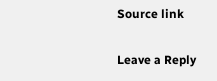Source link

Leave a Reply